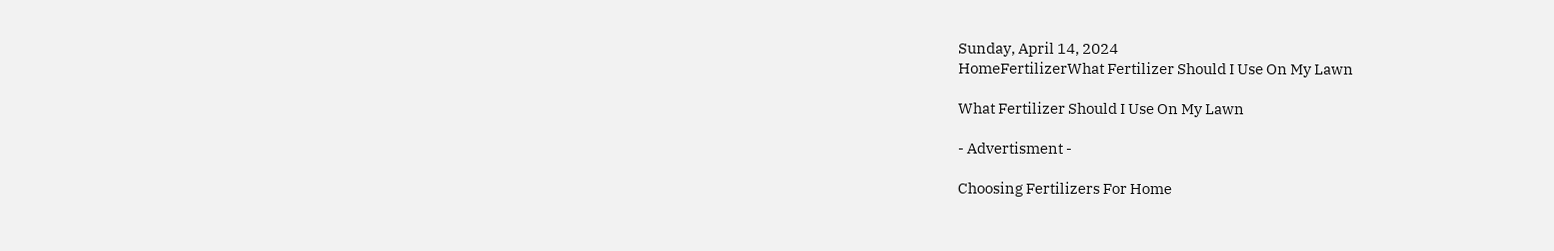Sunday, April 14, 2024
HomeFertilizerWhat Fertilizer Should I Use On My Lawn

What Fertilizer Should I Use On My Lawn

- Advertisment -

Choosing Fertilizers For Home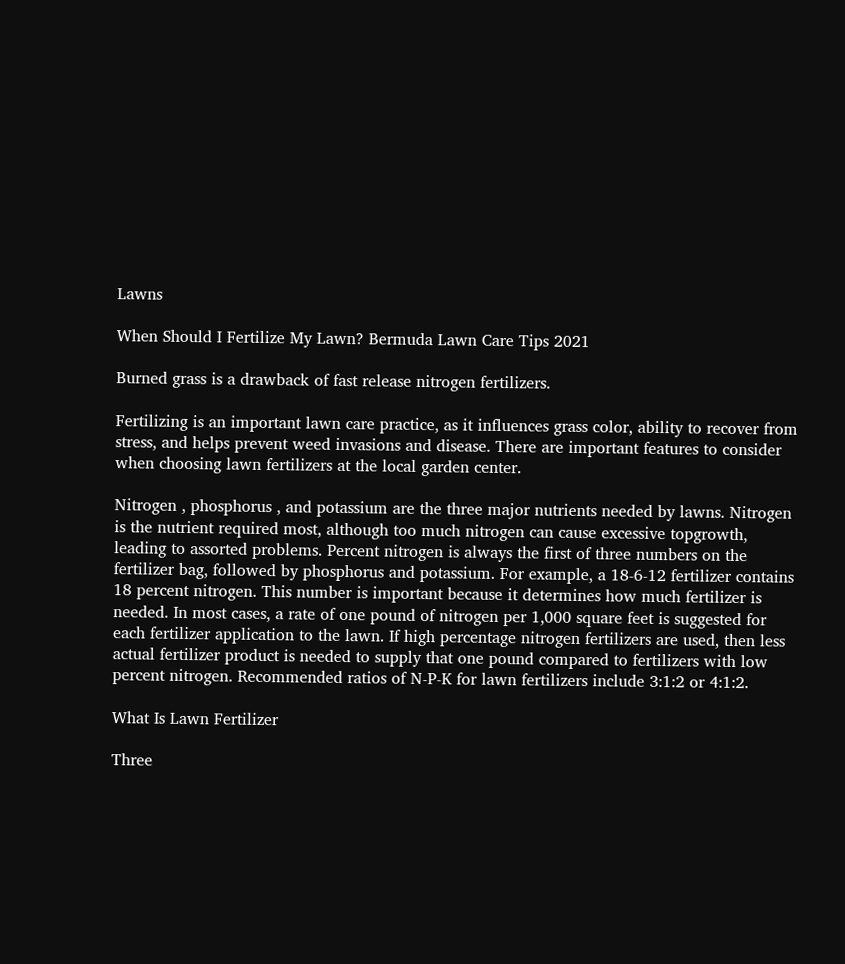Lawns

When Should I Fertilize My Lawn? Bermuda Lawn Care Tips 2021

Burned grass is a drawback of fast release nitrogen fertilizers.

Fertilizing is an important lawn care practice, as it influences grass color, ability to recover from stress, and helps prevent weed invasions and disease. There are important features to consider when choosing lawn fertilizers at the local garden center.

Nitrogen , phosphorus , and potassium are the three major nutrients needed by lawns. Nitrogen is the nutrient required most, although too much nitrogen can cause excessive topgrowth, leading to assorted problems. Percent nitrogen is always the first of three numbers on the fertilizer bag, followed by phosphorus and potassium. For example, a 18-6-12 fertilizer contains 18 percent nitrogen. This number is important because it determines how much fertilizer is needed. In most cases, a rate of one pound of nitrogen per 1,000 square feet is suggested for each fertilizer application to the lawn. If high percentage nitrogen fertilizers are used, then less actual fertilizer product is needed to supply that one pound compared to fertilizers with low percent nitrogen. Recommended ratios of N-P-K for lawn fertilizers include 3:1:2 or 4:1:2.

What Is Lawn Fertilizer

Three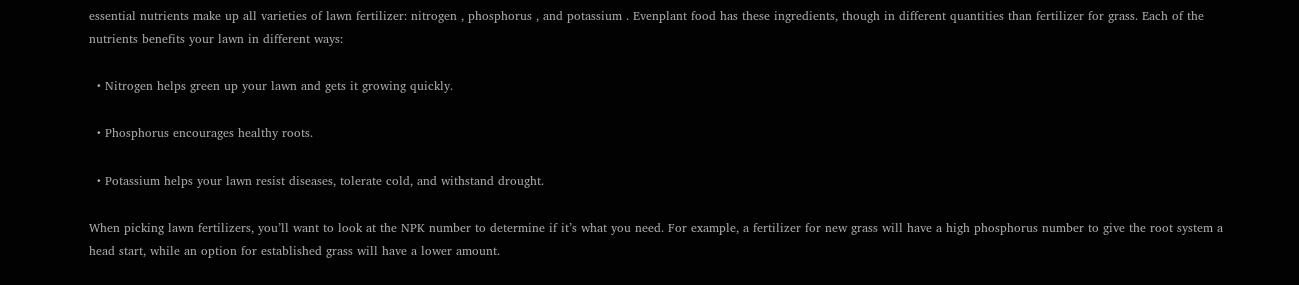essential nutrients make up all varieties of lawn fertilizer: nitrogen , phosphorus , and potassium . Evenplant food has these ingredients, though in different quantities than fertilizer for grass. Each of the nutrients benefits your lawn in different ways:

  • Nitrogen helps green up your lawn and gets it growing quickly.

  • Phosphorus encourages healthy roots.

  • Potassium helps your lawn resist diseases, tolerate cold, and withstand drought.

When picking lawn fertilizers, you’ll want to look at the NPK number to determine if it’s what you need. For example, a fertilizer for new grass will have a high phosphorus number to give the root system a head start, while an option for established grass will have a lower amount.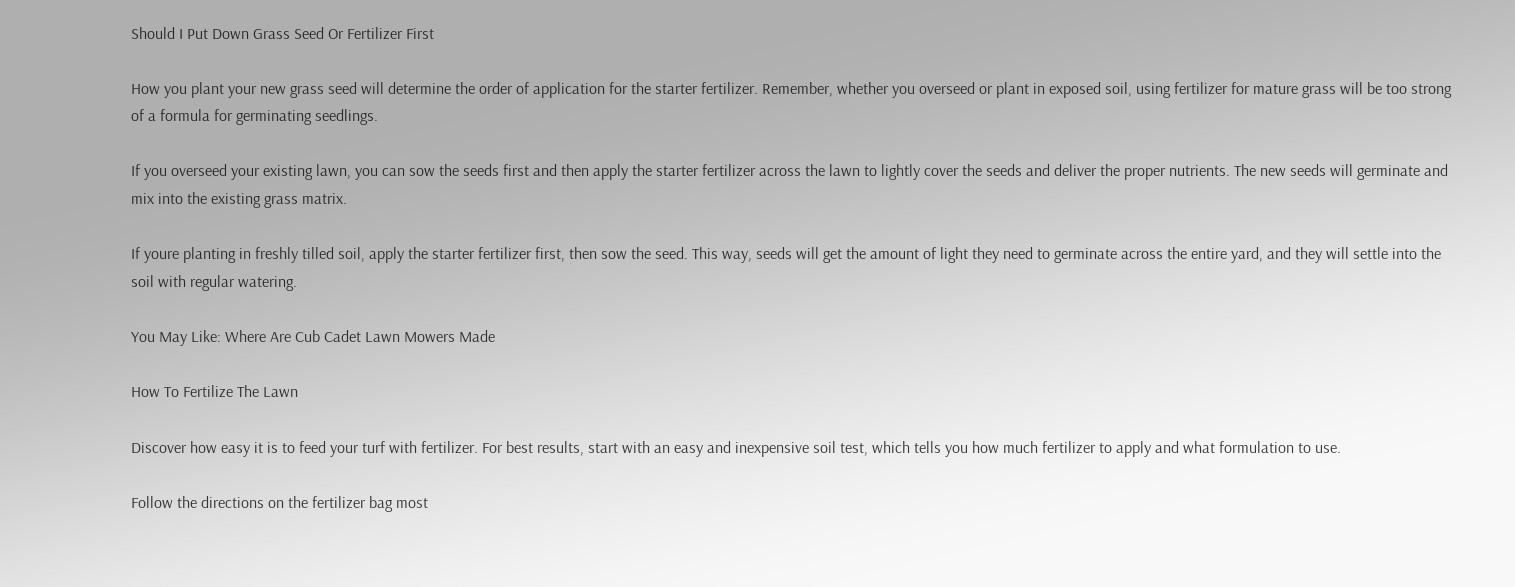Should I Put Down Grass Seed Or Fertilizer First

How you plant your new grass seed will determine the order of application for the starter fertilizer. Remember, whether you overseed or plant in exposed soil, using fertilizer for mature grass will be too strong of a formula for germinating seedlings.

If you overseed your existing lawn, you can sow the seeds first and then apply the starter fertilizer across the lawn to lightly cover the seeds and deliver the proper nutrients. The new seeds will germinate and mix into the existing grass matrix.

If youre planting in freshly tilled soil, apply the starter fertilizer first, then sow the seed. This way, seeds will get the amount of light they need to germinate across the entire yard, and they will settle into the soil with regular watering.

You May Like: Where Are Cub Cadet Lawn Mowers Made

How To Fertilize The Lawn

Discover how easy it is to feed your turf with fertilizer. For best results, start with an easy and inexpensive soil test, which tells you how much fertilizer to apply and what formulation to use.

Follow the directions on the fertilizer bag most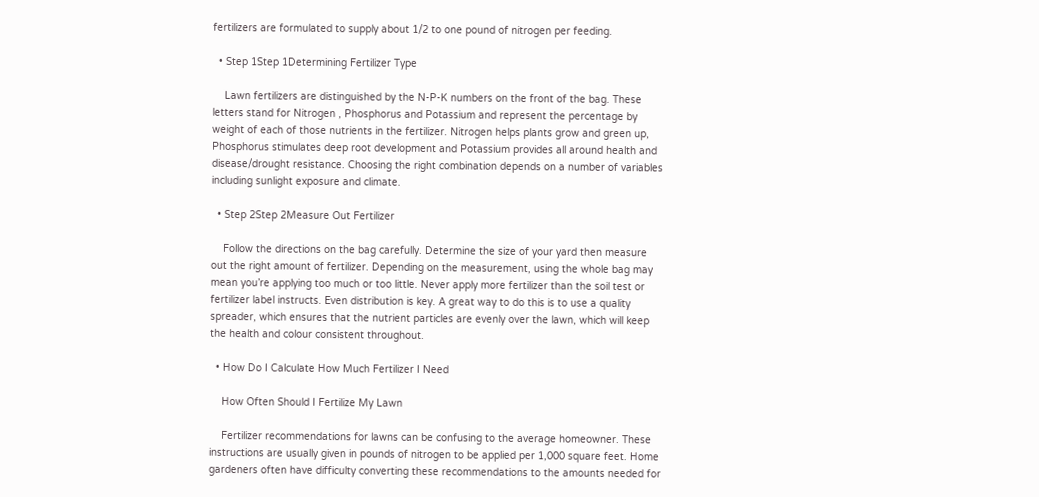fertilizers are formulated to supply about 1/2 to one pound of nitrogen per feeding.

  • Step 1Step 1Determining Fertilizer Type

    Lawn fertilizers are distinguished by the N-P-K numbers on the front of the bag. These letters stand for Nitrogen , Phosphorus and Potassium and represent the percentage by weight of each of those nutrients in the fertilizer. Nitrogen helps plants grow and green up, Phosphorus stimulates deep root development and Potassium provides all around health and disease/drought resistance. Choosing the right combination depends on a number of variables including sunlight exposure and climate.

  • Step 2Step 2Measure Out Fertilizer

    Follow the directions on the bag carefully. Determine the size of your yard then measure out the right amount of fertilizer. Depending on the measurement, using the whole bag may mean you’re applying too much or too little. Never apply more fertilizer than the soil test or fertilizer label instructs. Even distribution is key. A great way to do this is to use a quality spreader, which ensures that the nutrient particles are evenly over the lawn, which will keep the health and colour consistent throughout.

  • How Do I Calculate How Much Fertilizer I Need

    How Often Should I Fertilize My Lawn

    Fertilizer recommendations for lawns can be confusing to the average homeowner. These instructions are usually given in pounds of nitrogen to be applied per 1,000 square feet. Home gardeners often have difficulty converting these recommendations to the amounts needed for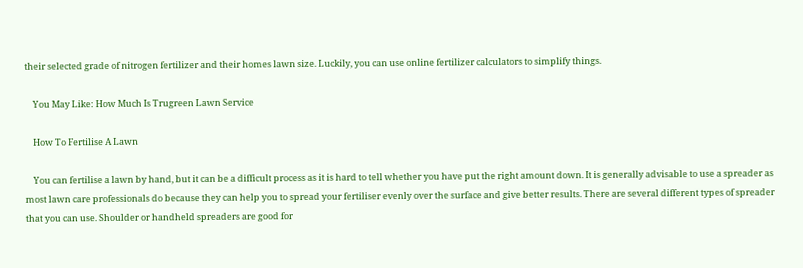their selected grade of nitrogen fertilizer and their homes lawn size. Luckily, you can use online fertilizer calculators to simplify things.

    You May Like: How Much Is Trugreen Lawn Service

    How To Fertilise A Lawn

    You can fertilise a lawn by hand, but it can be a difficult process as it is hard to tell whether you have put the right amount down. It is generally advisable to use a spreader as most lawn care professionals do because they can help you to spread your fertiliser evenly over the surface and give better results. There are several different types of spreader that you can use. Shoulder or handheld spreaders are good for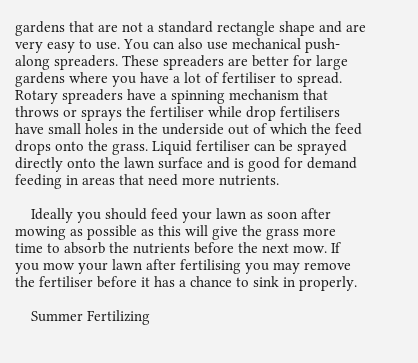gardens that are not a standard rectangle shape and are very easy to use. You can also use mechanical push-along spreaders. These spreaders are better for large gardens where you have a lot of fertiliser to spread. Rotary spreaders have a spinning mechanism that throws or sprays the fertiliser while drop fertilisers have small holes in the underside out of which the feed drops onto the grass. Liquid fertiliser can be sprayed directly onto the lawn surface and is good for demand feeding in areas that need more nutrients.

    Ideally you should feed your lawn as soon after mowing as possible as this will give the grass more time to absorb the nutrients before the next mow. If you mow your lawn after fertilising you may remove the fertiliser before it has a chance to sink in properly.

    Summer Fertilizing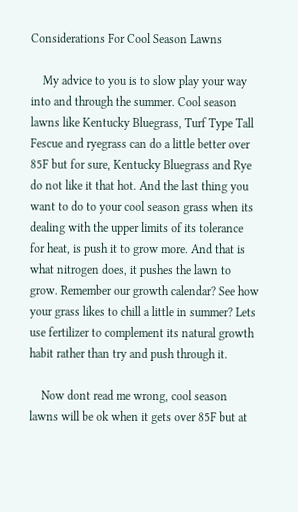Considerations For Cool Season Lawns

    My advice to you is to slow play your way into and through the summer. Cool season lawns like Kentucky Bluegrass, Turf Type Tall Fescue and ryegrass can do a little better over 85F but for sure, Kentucky Bluegrass and Rye do not like it that hot. And the last thing you want to do to your cool season grass when its dealing with the upper limits of its tolerance for heat, is push it to grow more. And that is what nitrogen does, it pushes the lawn to grow. Remember our growth calendar? See how your grass likes to chill a little in summer? Lets use fertilizer to complement its natural growth habit rather than try and push through it.

    Now dont read me wrong, cool season lawns will be ok when it gets over 85F but at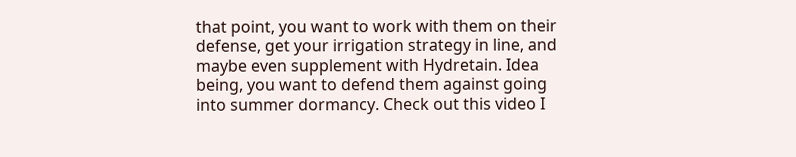that point, you want to work with them on their defense, get your irrigation strategy in line, and maybe even supplement with Hydretain. Idea being, you want to defend them against going into summer dormancy. Check out this video I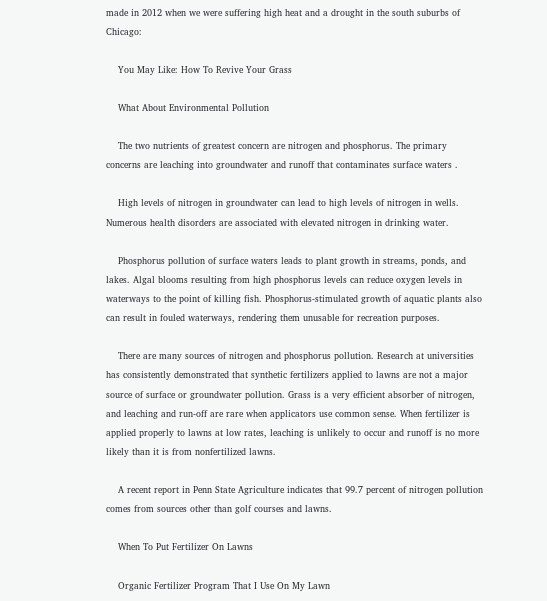made in 2012 when we were suffering high heat and a drought in the south suburbs of Chicago:

    You May Like: How To Revive Your Grass

    What About Environmental Pollution

    The two nutrients of greatest concern are nitrogen and phosphorus. The primary concerns are leaching into groundwater and runoff that contaminates surface waters .

    High levels of nitrogen in groundwater can lead to high levels of nitrogen in wells. Numerous health disorders are associated with elevated nitrogen in drinking water.

    Phosphorus pollution of surface waters leads to plant growth in streams, ponds, and lakes. Algal blooms resulting from high phosphorus levels can reduce oxygen levels in waterways to the point of killing fish. Phosphorus-stimulated growth of aquatic plants also can result in fouled waterways, rendering them unusable for recreation purposes.

    There are many sources of nitrogen and phosphorus pollution. Research at universities has consistently demonstrated that synthetic fertilizers applied to lawns are not a major source of surface or groundwater pollution. Grass is a very efficient absorber of nitrogen, and leaching and run-off are rare when applicators use common sense. When fertilizer is applied properly to lawns at low rates, leaching is unlikely to occur and runoff is no more likely than it is from nonfertilized lawns.

    A recent report in Penn State Agriculture indicates that 99.7 percent of nitrogen pollution comes from sources other than golf courses and lawns.

    When To Put Fertilizer On Lawns

    Organic Fertilizer Program That I Use On My Lawn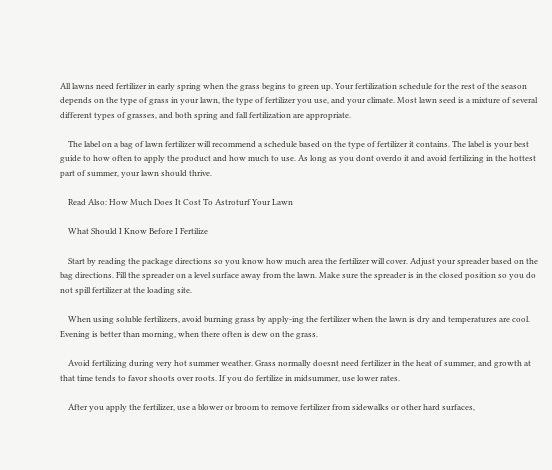All lawns need fertilizer in early spring when the grass begins to green up. Your fertilization schedule for the rest of the season depends on the type of grass in your lawn, the type of fertilizer you use, and your climate. Most lawn seed is a mixture of several different types of grasses, and both spring and fall fertilization are appropriate.

    The label on a bag of lawn fertilizer will recommend a schedule based on the type of fertilizer it contains. The label is your best guide to how often to apply the product and how much to use. As long as you dont overdo it and avoid fertilizing in the hottest part of summer, your lawn should thrive.

    Read Also: How Much Does It Cost To Astroturf Your Lawn

    What Should I Know Before I Fertilize

    Start by reading the package directions so you know how much area the fertilizer will cover. Adjust your spreader based on the bag directions. Fill the spreader on a level surface away from the lawn. Make sure the spreader is in the closed position so you do not spill fertilizer at the loading site.

    When using soluble fertilizers, avoid burning grass by apply-ing the fertilizer when the lawn is dry and temperatures are cool. Evening is better than morning, when there often is dew on the grass.

    Avoid fertilizing during very hot summer weather. Grass normally doesnt need fertilizer in the heat of summer, and growth at that time tends to favor shoots over roots. If you do fertilize in midsummer, use lower rates.

    After you apply the fertilizer, use a blower or broom to remove fertilizer from sidewalks or other hard surfaces,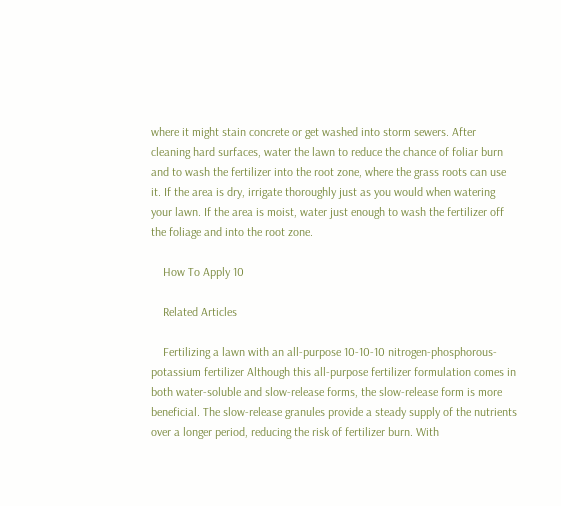where it might stain concrete or get washed into storm sewers. After cleaning hard surfaces, water the lawn to reduce the chance of foliar burn and to wash the fertilizer into the root zone, where the grass roots can use it. If the area is dry, irrigate thoroughly just as you would when watering your lawn. If the area is moist, water just enough to wash the fertilizer off the foliage and into the root zone.

    How To Apply 10

    Related Articles

    Fertilizing a lawn with an all-purpose 10-10-10 nitrogen-phosphorous-potassium fertilizer Although this all-purpose fertilizer formulation comes in both water-soluble and slow-release forms, the slow-release form is more beneficial. The slow-release granules provide a steady supply of the nutrients over a longer period, reducing the risk of fertilizer burn. With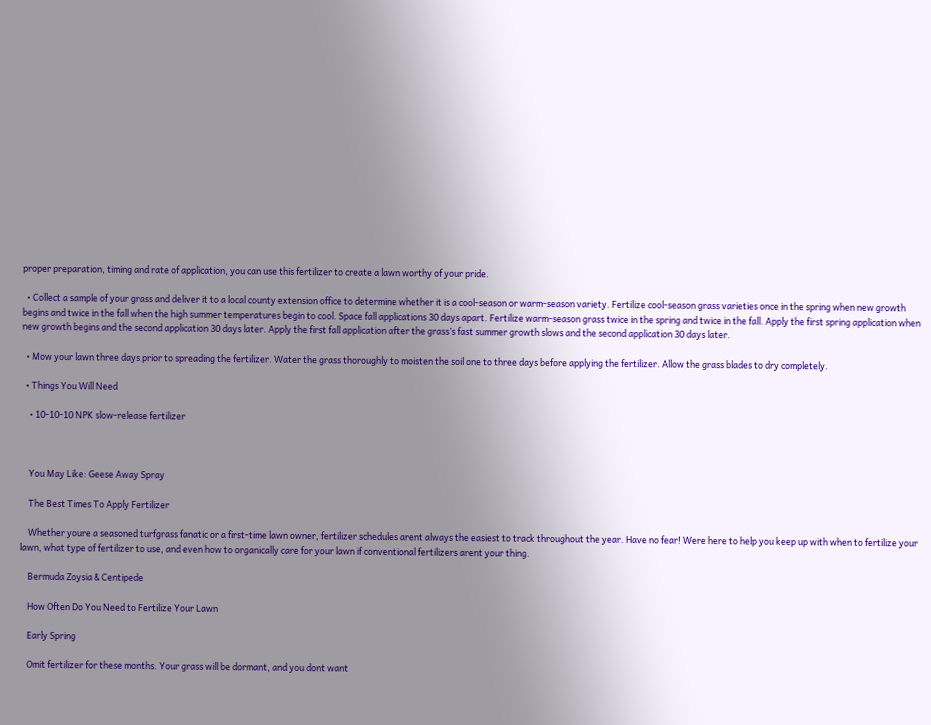proper preparation, timing and rate of application, you can use this fertilizer to create a lawn worthy of your pride.

  • Collect a sample of your grass and deliver it to a local county extension office to determine whether it is a cool-season or warm-season variety. Fertilize cool-season grass varieties once in the spring when new growth begins and twice in the fall when the high summer temperatures begin to cool. Space fall applications 30 days apart. Fertilize warm-season grass twice in the spring and twice in the fall. Apply the first spring application when new growth begins and the second application 30 days later. Apply the first fall application after the grass’s fast summer growth slows and the second application 30 days later.

  • Mow your lawn three days prior to spreading the fertilizer. Water the grass thoroughly to moisten the soil one to three days before applying the fertilizer. Allow the grass blades to dry completely.

  • Things You Will Need

    • 10-10-10 NPK slow-release fertilizer



    You May Like: Geese Away Spray

    The Best Times To Apply Fertilizer

    Whether youre a seasoned turfgrass fanatic or a first-time lawn owner, fertilizer schedules arent always the easiest to track throughout the year. Have no fear! Were here to help you keep up with when to fertilize your lawn, what type of fertilizer to use, and even how to organically care for your lawn if conventional fertilizers arent your thing.

    Bermuda Zoysia & Centipede

    How Often Do You Need to Fertilize Your Lawn

    Early Spring

    Omit fertilizer for these months. Your grass will be dormant, and you dont want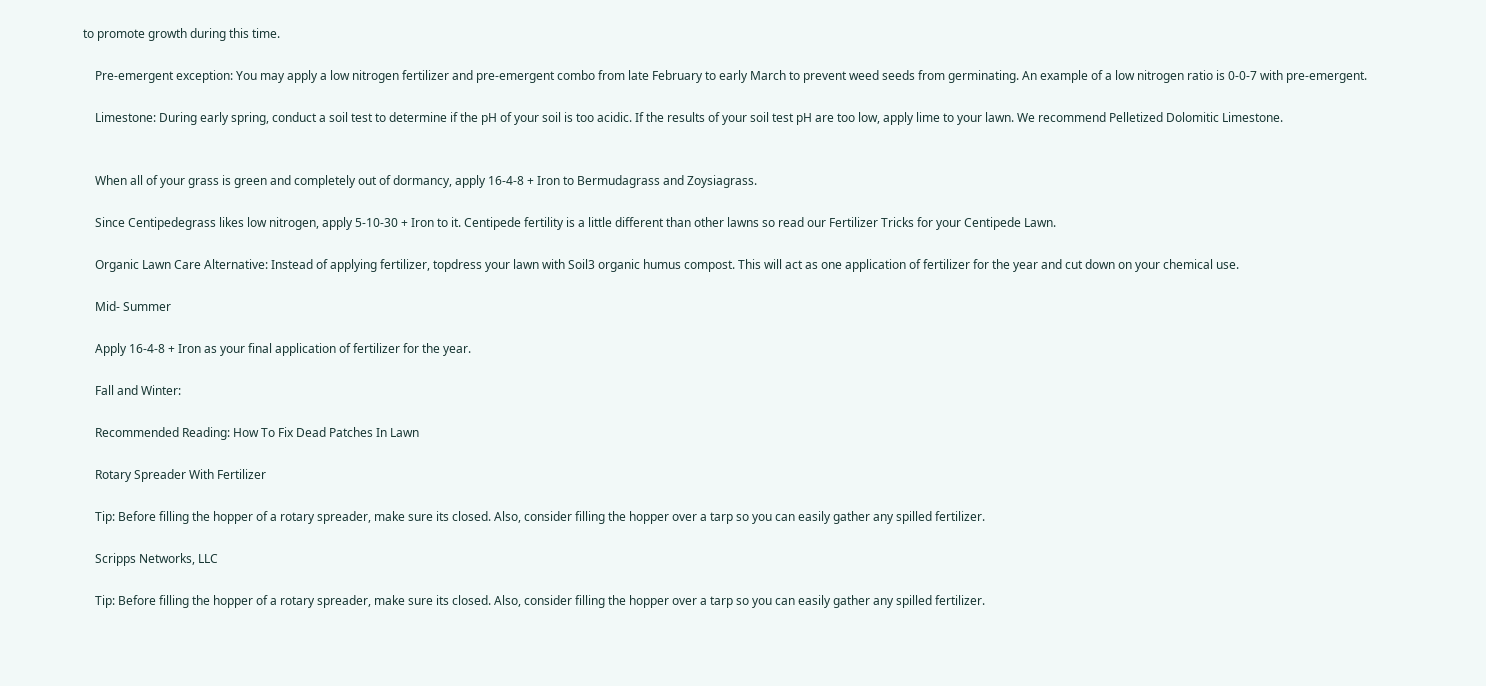to promote growth during this time.

    Pre-emergent exception: You may apply a low nitrogen fertilizer and pre-emergent combo from late February to early March to prevent weed seeds from germinating. An example of a low nitrogen ratio is 0-0-7 with pre-emergent.

    Limestone: During early spring, conduct a soil test to determine if the pH of your soil is too acidic. If the results of your soil test pH are too low, apply lime to your lawn. We recommend Pelletized Dolomitic Limestone.


    When all of your grass is green and completely out of dormancy, apply 16-4-8 + Iron to Bermudagrass and Zoysiagrass.

    Since Centipedegrass likes low nitrogen, apply 5-10-30 + Iron to it. Centipede fertility is a little different than other lawns so read our Fertilizer Tricks for your Centipede Lawn.

    Organic Lawn Care Alternative: Instead of applying fertilizer, topdress your lawn with Soil3 organic humus compost. This will act as one application of fertilizer for the year and cut down on your chemical use.

    Mid- Summer

    Apply 16-4-8 + Iron as your final application of fertilizer for the year.

    Fall and Winter:

    Recommended Reading: How To Fix Dead Patches In Lawn

    Rotary Spreader With Fertilizer

    Tip: Before filling the hopper of a rotary spreader, make sure its closed. Also, consider filling the hopper over a tarp so you can easily gather any spilled fertilizer.

    Scripps Networks, LLC

    Tip: Before filling the hopper of a rotary spreader, make sure its closed. Also, consider filling the hopper over a tarp so you can easily gather any spilled fertilizer.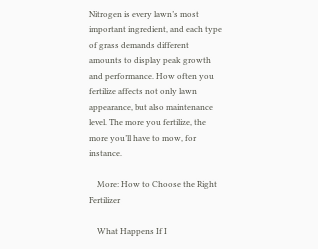Nitrogen is every lawn’s most important ingredient, and each type of grass demands different amounts to display peak growth and performance. How often you fertilize affects not only lawn appearance, but also maintenance level. The more you fertilize, the more you’ll have to mow, for instance.

    More: How to Choose the Right Fertilizer

    What Happens If I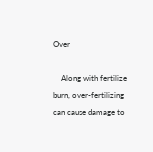Over

    Along with fertilize burn, over-fertilizing can cause damage to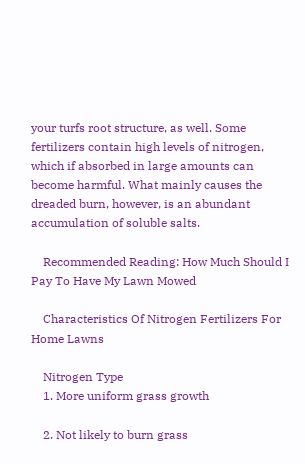your turfs root structure, as well. Some fertilizers contain high levels of nitrogen, which if absorbed in large amounts can become harmful. What mainly causes the dreaded burn, however, is an abundant accumulation of soluble salts.

    Recommended Reading: How Much Should I Pay To Have My Lawn Mowed

    Characteristics Of Nitrogen Fertilizers For Home Lawns

    Nitrogen Type
    1. More uniform grass growth

    2. Not likely to burn grass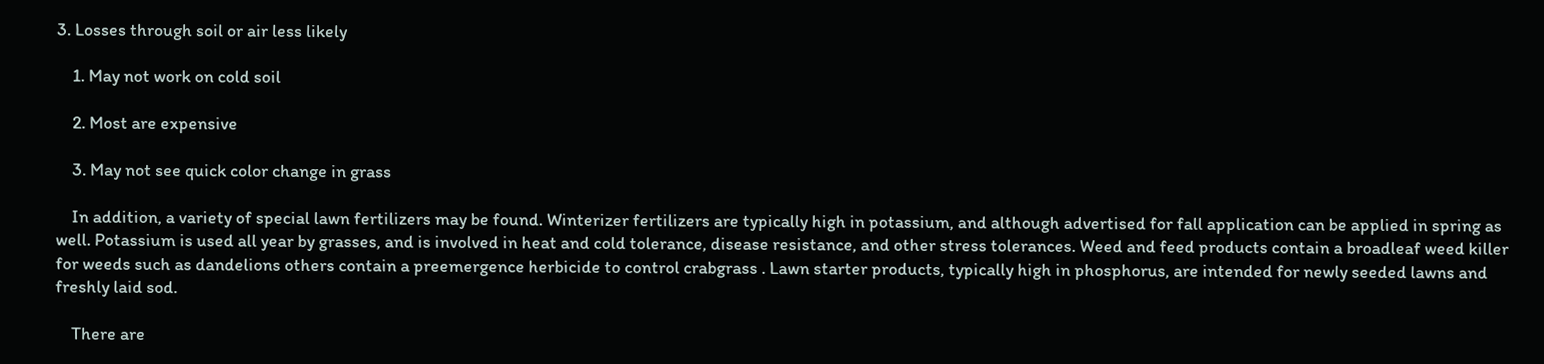3. Losses through soil or air less likely

    1. May not work on cold soil

    2. Most are expensive

    3. May not see quick color change in grass

    In addition, a variety of special lawn fertilizers may be found. Winterizer fertilizers are typically high in potassium, and although advertised for fall application can be applied in spring as well. Potassium is used all year by grasses, and is involved in heat and cold tolerance, disease resistance, and other stress tolerances. Weed and feed products contain a broadleaf weed killer for weeds such as dandelions others contain a preemergence herbicide to control crabgrass . Lawn starter products, typically high in phosphorus, are intended for newly seeded lawns and freshly laid sod.

    There are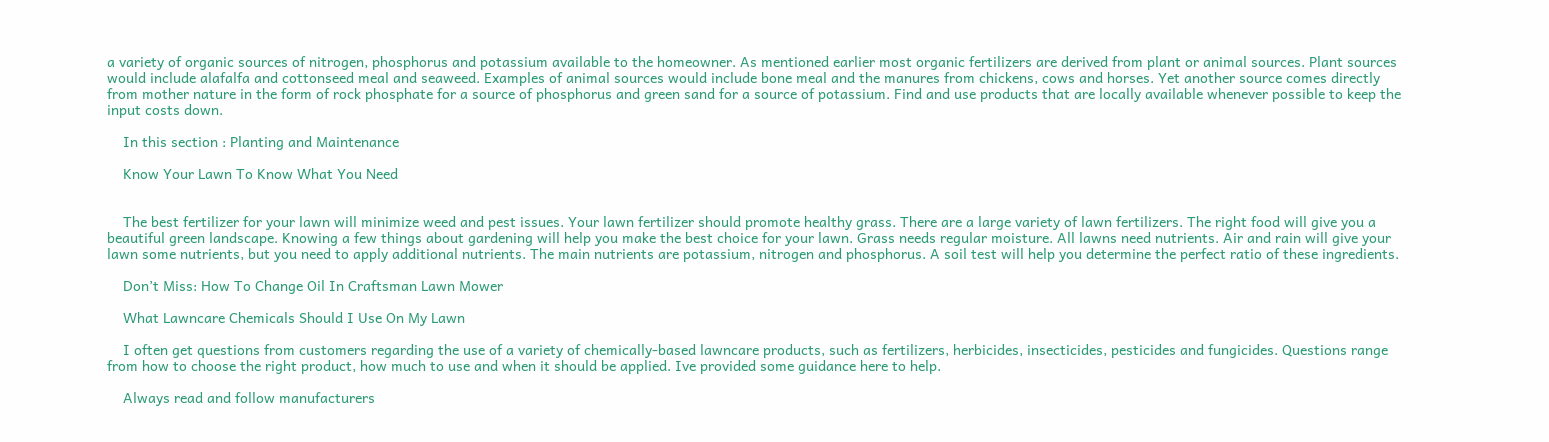a variety of organic sources of nitrogen, phosphorus and potassium available to the homeowner. As mentioned earlier most organic fertilizers are derived from plant or animal sources. Plant sources would include alafalfa and cottonseed meal and seaweed. Examples of animal sources would include bone meal and the manures from chickens, cows and horses. Yet another source comes directly from mother nature in the form of rock phosphate for a source of phosphorus and green sand for a source of potassium. Find and use products that are locally available whenever possible to keep the input costs down.

    In this section : Planting and Maintenance

    Know Your Lawn To Know What You Need


    The best fertilizer for your lawn will minimize weed and pest issues. Your lawn fertilizer should promote healthy grass. There are a large variety of lawn fertilizers. The right food will give you a beautiful green landscape. Knowing a few things about gardening will help you make the best choice for your lawn. Grass needs regular moisture. All lawns need nutrients. Air and rain will give your lawn some nutrients, but you need to apply additional nutrients. The main nutrients are potassium, nitrogen and phosphorus. A soil test will help you determine the perfect ratio of these ingredients.

    Don’t Miss: How To Change Oil In Craftsman Lawn Mower

    What Lawncare Chemicals Should I Use On My Lawn

    I often get questions from customers regarding the use of a variety of chemically-based lawncare products, such as fertilizers, herbicides, insecticides, pesticides and fungicides. Questions range from how to choose the right product, how much to use and when it should be applied. Ive provided some guidance here to help.

    Always read and follow manufacturers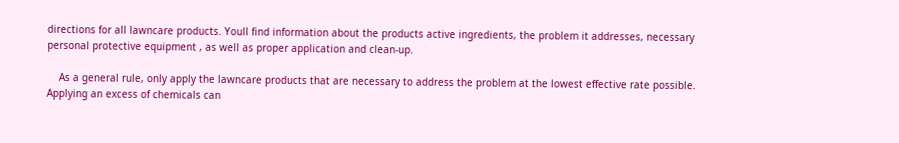directions for all lawncare products. Youll find information about the products active ingredients, the problem it addresses, necessary personal protective equipment , as well as proper application and clean-up.

    As a general rule, only apply the lawncare products that are necessary to address the problem at the lowest effective rate possible. Applying an excess of chemicals can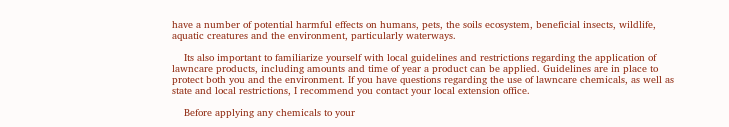have a number of potential harmful effects on humans, pets, the soils ecosystem, beneficial insects, wildlife, aquatic creatures and the environment, particularly waterways.

    Its also important to familiarize yourself with local guidelines and restrictions regarding the application of lawncare products, including amounts and time of year a product can be applied. Guidelines are in place to protect both you and the environment. If you have questions regarding the use of lawncare chemicals, as well as state and local restrictions, I recommend you contact your local extension office.

    Before applying any chemicals to your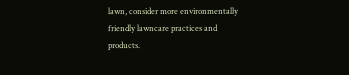lawn, consider more environmentally friendly lawncare practices and products.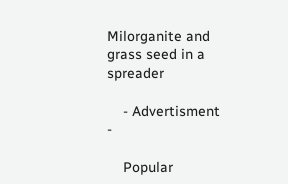Milorganite and grass seed in a spreader

    - Advertisment -

    Popular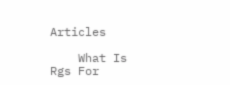Articles

    What Is Rgs For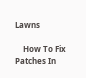Lawns

    How To Fix Patches In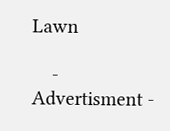Lawn

    - Advertisment -